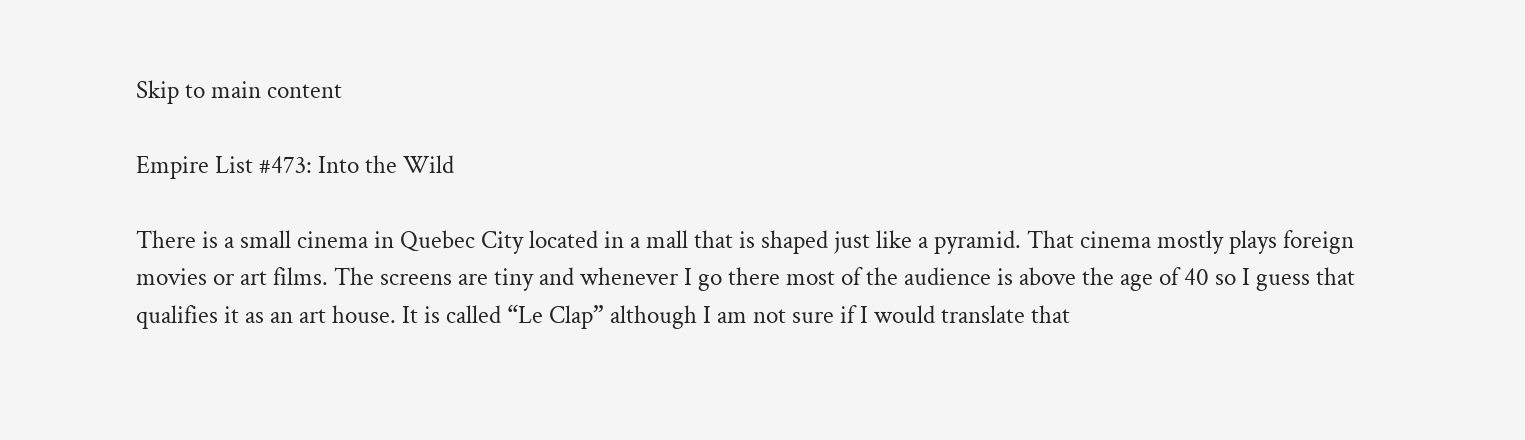Skip to main content

Empire List #473: Into the Wild

There is a small cinema in Quebec City located in a mall that is shaped just like a pyramid. That cinema mostly plays foreign movies or art films. The screens are tiny and whenever I go there most of the audience is above the age of 40 so I guess that qualifies it as an art house. It is called “Le Clap” although I am not sure if I would translate that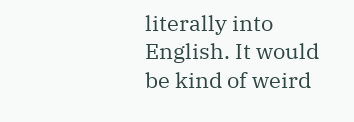literally into English. It would be kind of weird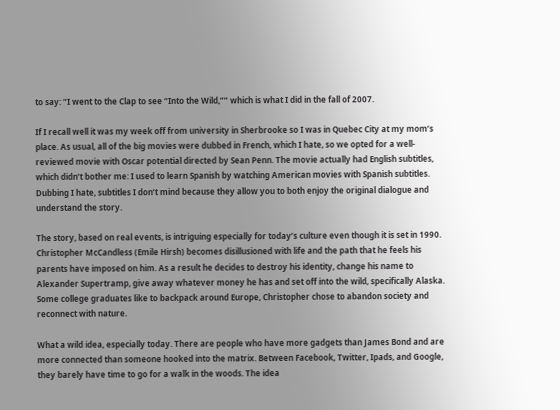to say: “I went to the Clap to see “Into the Wild,”” which is what I did in the fall of 2007.

If I recall well it was my week off from university in Sherbrooke so I was in Quebec City at my mom’s place. As usual, all of the big movies were dubbed in French, which I hate, so we opted for a well-reviewed movie with Oscar potential directed by Sean Penn. The movie actually had English subtitles, which didn’t bother me: I used to learn Spanish by watching American movies with Spanish subtitles. Dubbing I hate, subtitles I don’t mind because they allow you to both enjoy the original dialogue and understand the story.

The story, based on real events, is intriguing especially for today’s culture even though it is set in 1990. Christopher McCandless (Emile Hirsh) becomes disillusioned with life and the path that he feels his parents have imposed on him. As a result he decides to destroy his identity, change his name to Alexander Supertramp, give away whatever money he has and set off into the wild, specifically Alaska. Some college graduates like to backpack around Europe, Christopher chose to abandon society and reconnect with nature.

What a wild idea, especially today. There are people who have more gadgets than James Bond and are more connected than someone hooked into the matrix. Between Facebook, Twitter, Ipads, and Google, they barely have time to go for a walk in the woods. The idea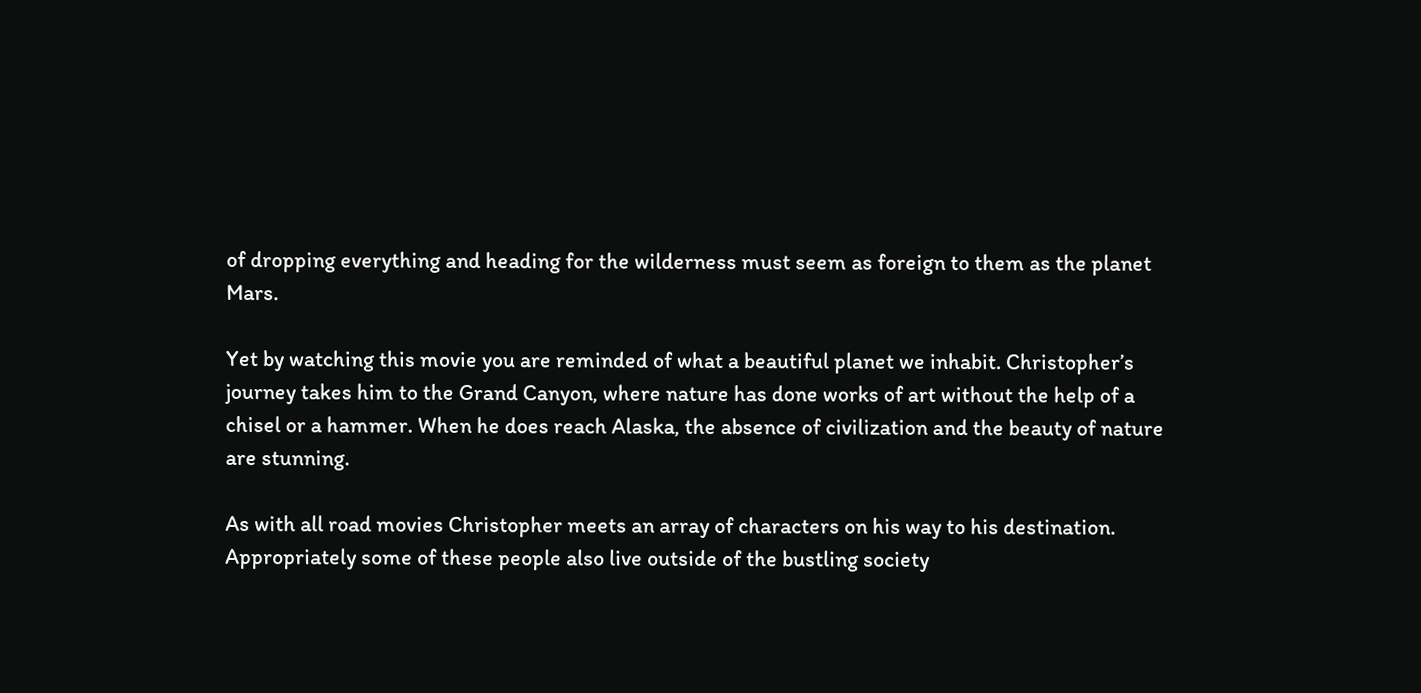of dropping everything and heading for the wilderness must seem as foreign to them as the planet Mars.

Yet by watching this movie you are reminded of what a beautiful planet we inhabit. Christopher’s journey takes him to the Grand Canyon, where nature has done works of art without the help of a chisel or a hammer. When he does reach Alaska, the absence of civilization and the beauty of nature are stunning.

As with all road movies Christopher meets an array of characters on his way to his destination. Appropriately some of these people also live outside of the bustling society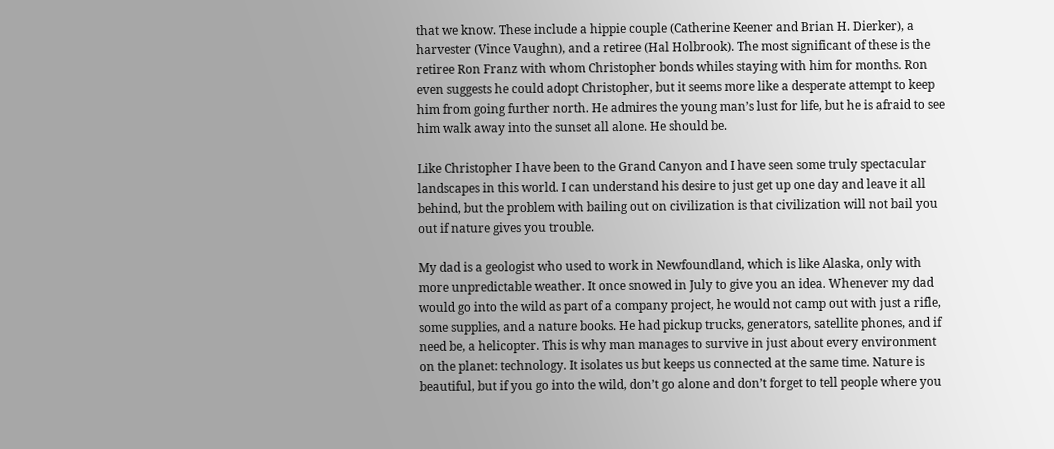that we know. These include a hippie couple (Catherine Keener and Brian H. Dierker), a harvester (Vince Vaughn), and a retiree (Hal Holbrook). The most significant of these is the retiree Ron Franz with whom Christopher bonds whiles staying with him for months. Ron even suggests he could adopt Christopher, but it seems more like a desperate attempt to keep him from going further north. He admires the young man’s lust for life, but he is afraid to see him walk away into the sunset all alone. He should be.

Like Christopher I have been to the Grand Canyon and I have seen some truly spectacular landscapes in this world. I can understand his desire to just get up one day and leave it all behind, but the problem with bailing out on civilization is that civilization will not bail you out if nature gives you trouble.

My dad is a geologist who used to work in Newfoundland, which is like Alaska, only with more unpredictable weather. It once snowed in July to give you an idea. Whenever my dad would go into the wild as part of a company project, he would not camp out with just a rifle, some supplies, and a nature books. He had pickup trucks, generators, satellite phones, and if need be, a helicopter. This is why man manages to survive in just about every environment on the planet: technology. It isolates us but keeps us connected at the same time. Nature is beautiful, but if you go into the wild, don’t go alone and don’t forget to tell people where you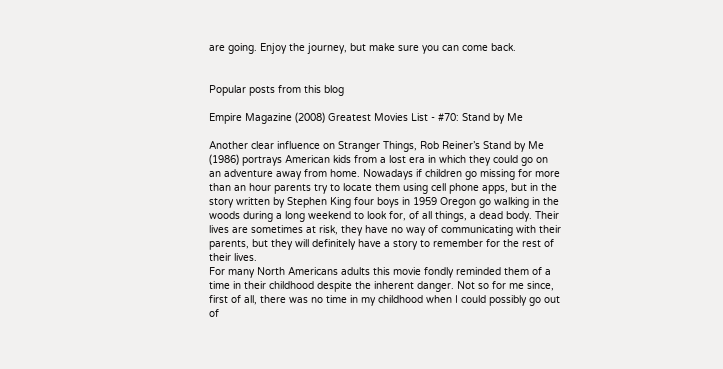are going. Enjoy the journey, but make sure you can come back.


Popular posts from this blog

Empire Magazine (2008) Greatest Movies List - #70: Stand by Me

Another clear influence on Stranger Things, Rob Reiner’s Stand by Me (1986) portrays American kids from a lost era in which they could go on an adventure away from home. Nowadays if children go missing for more than an hour parents try to locate them using cell phone apps, but in the story written by Stephen King four boys in 1959 Oregon go walking in the woods during a long weekend to look for, of all things, a dead body. Their lives are sometimes at risk, they have no way of communicating with their parents, but they will definitely have a story to remember for the rest of their lives.
For many North Americans adults this movie fondly reminded them of a time in their childhood despite the inherent danger. Not so for me since, first of all, there was no time in my childhood when I could possibly go out of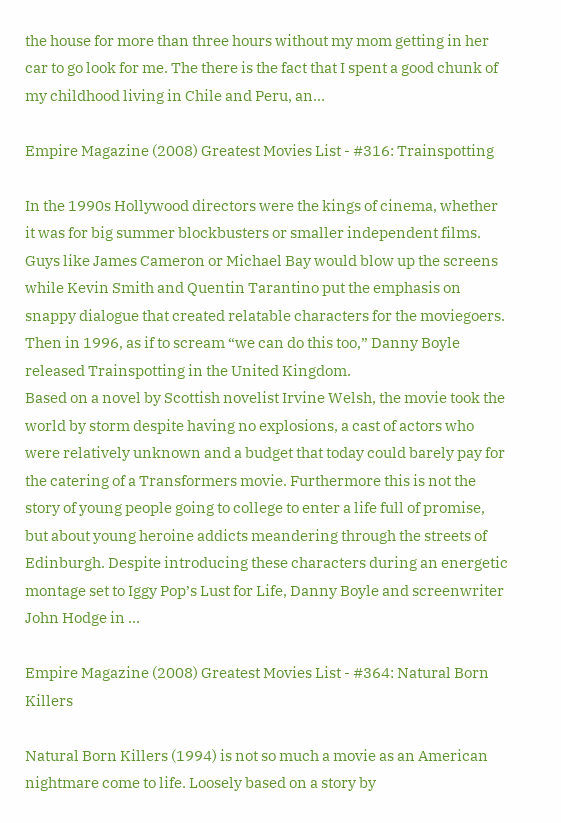the house for more than three hours without my mom getting in her car to go look for me. The there is the fact that I spent a good chunk of my childhood living in Chile and Peru, an…

Empire Magazine (2008) Greatest Movies List - #316: Trainspotting

In the 1990s Hollywood directors were the kings of cinema, whether it was for big summer blockbusters or smaller independent films. Guys like James Cameron or Michael Bay would blow up the screens while Kevin Smith and Quentin Tarantino put the emphasis on snappy dialogue that created relatable characters for the moviegoers. Then in 1996, as if to scream “we can do this too,” Danny Boyle released Trainspotting in the United Kingdom.
Based on a novel by Scottish novelist Irvine Welsh, the movie took the world by storm despite having no explosions, a cast of actors who were relatively unknown and a budget that today could barely pay for the catering of a Transformers movie. Furthermore this is not the story of young people going to college to enter a life full of promise, but about young heroine addicts meandering through the streets of Edinburgh. Despite introducing these characters during an energetic montage set to Iggy Pop’s Lust for Life, Danny Boyle and screenwriter John Hodge in …

Empire Magazine (2008) Greatest Movies List - #364: Natural Born Killers

Natural Born Killers (1994) is not so much a movie as an American nightmare come to life. Loosely based on a story by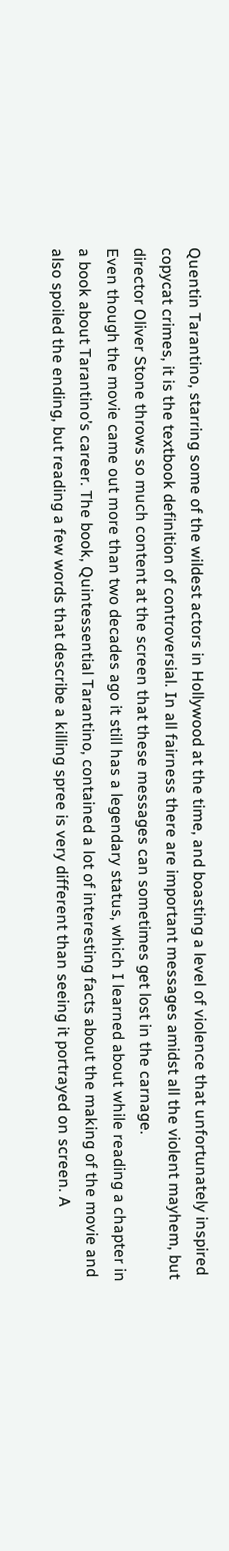Quentin Tarantino, starring some of the wildest actors in Hollywood at the time, and boasting a level of violence that unfortunately inspired copycat crimes, it is the textbook definition of controversial. In all fairness there are important messages amidst all the violent mayhem, but director Oliver Stone throws so much content at the screen that these messages can sometimes get lost in the carnage.
Even though the movie came out more than two decades ago it still has a legendary status, which I learned about while reading a chapter in a book about Tarantino’s career. The book, Quintessential Tarantino, contained a lot of interesting facts about the making of the movie and also spoiled the ending, but reading a few words that describe a killing spree is very different than seeing it portrayed on screen. A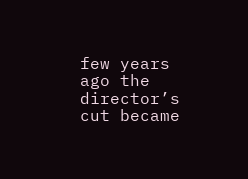few years ago the director’s cut became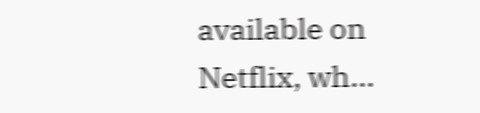available on Netflix, wh…